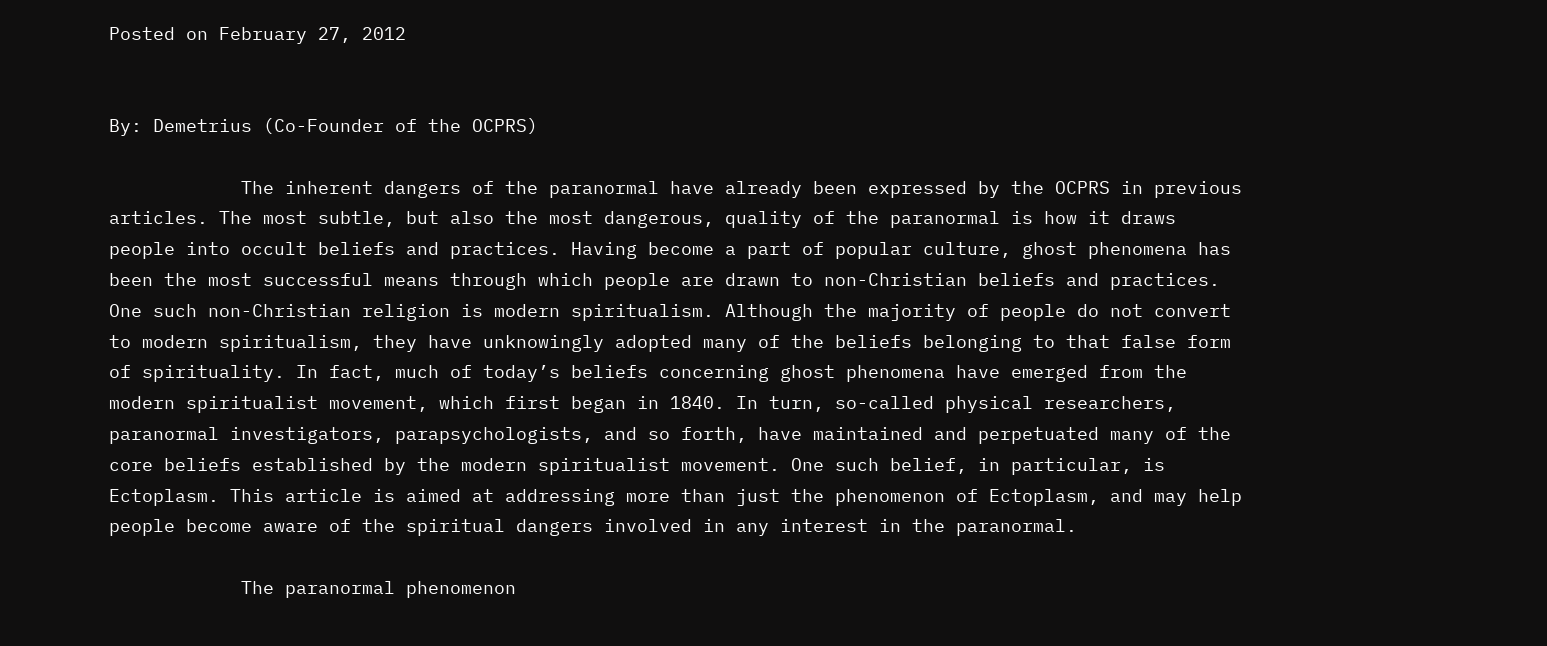Posted on February 27, 2012


By: Demetrius (Co-Founder of the OCPRS)

            The inherent dangers of the paranormal have already been expressed by the OCPRS in previous articles. The most subtle, but also the most dangerous, quality of the paranormal is how it draws people into occult beliefs and practices. Having become a part of popular culture, ghost phenomena has been the most successful means through which people are drawn to non-Christian beliefs and practices. One such non-Christian religion is modern spiritualism. Although the majority of people do not convert to modern spiritualism, they have unknowingly adopted many of the beliefs belonging to that false form of spirituality. In fact, much of today’s beliefs concerning ghost phenomena have emerged from the modern spiritualist movement, which first began in 1840. In turn, so-called physical researchers, paranormal investigators, parapsychologists, and so forth, have maintained and perpetuated many of the core beliefs established by the modern spiritualist movement. One such belief, in particular, is Ectoplasm. This article is aimed at addressing more than just the phenomenon of Ectoplasm, and may help people become aware of the spiritual dangers involved in any interest in the paranormal.

            The paranormal phenomenon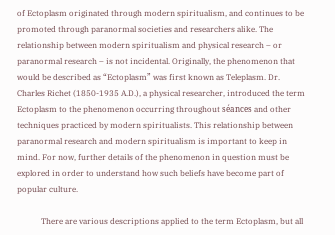of Ectoplasm originated through modern spiritualism, and continues to be promoted through paranormal societies and researchers alike. The relationship between modern spiritualism and physical research – or paranormal research – is not incidental. Originally, the phenomenon that would be described as “Ectoplasm” was first known as Teleplasm. Dr. Charles Richet (1850-1935 A.D.), a physical researcher, introduced the term Ectoplasm to the phenomenon occurring throughout séances and other techniques practiced by modern spiritualists. This relationship between paranormal research and modern spiritualism is important to keep in mind. For now, further details of the phenomenon in question must be explored in order to understand how such beliefs have become part of popular culture.

            There are various descriptions applied to the term Ectoplasm, but all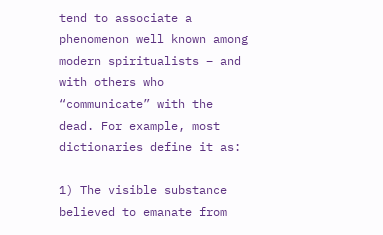tend to associate a phenomenon well known among modern spiritualists – and with others who “communicate” with the dead. For example, most dictionaries define it as:

1) The visible substance believed to emanate from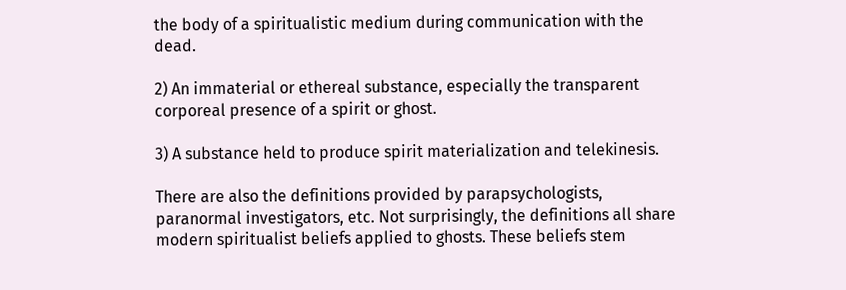the body of a spiritualistic medium during communication with the dead.

2) An immaterial or ethereal substance, especially the transparent corporeal presence of a spirit or ghost.

3) A substance held to produce spirit materialization and telekinesis.

There are also the definitions provided by parapsychologists, paranormal investigators, etc. Not surprisingly, the definitions all share modern spiritualist beliefs applied to ghosts. These beliefs stem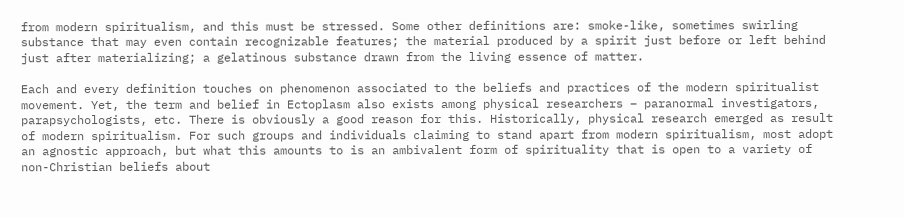from modern spiritualism, and this must be stressed. Some other definitions are: smoke-like, sometimes swirling substance that may even contain recognizable features; the material produced by a spirit just before or left behind just after materializing; a gelatinous substance drawn from the living essence of matter.

Each and every definition touches on phenomenon associated to the beliefs and practices of the modern spiritualist movement. Yet, the term and belief in Ectoplasm also exists among physical researchers – paranormal investigators, parapsychologists, etc. There is obviously a good reason for this. Historically, physical research emerged as result of modern spiritualism. For such groups and individuals claiming to stand apart from modern spiritualism, most adopt an agnostic approach, but what this amounts to is an ambivalent form of spirituality that is open to a variety of non-Christian beliefs about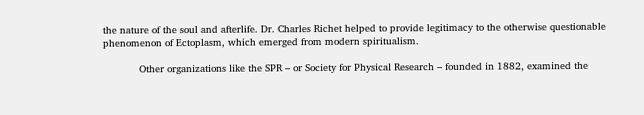the nature of the soul and afterlife. Dr. Charles Richet helped to provide legitimacy to the otherwise questionable phenomenon of Ectoplasm, which emerged from modern spiritualism.

            Other organizations like the SPR – or Society for Physical Research – founded in 1882, examined the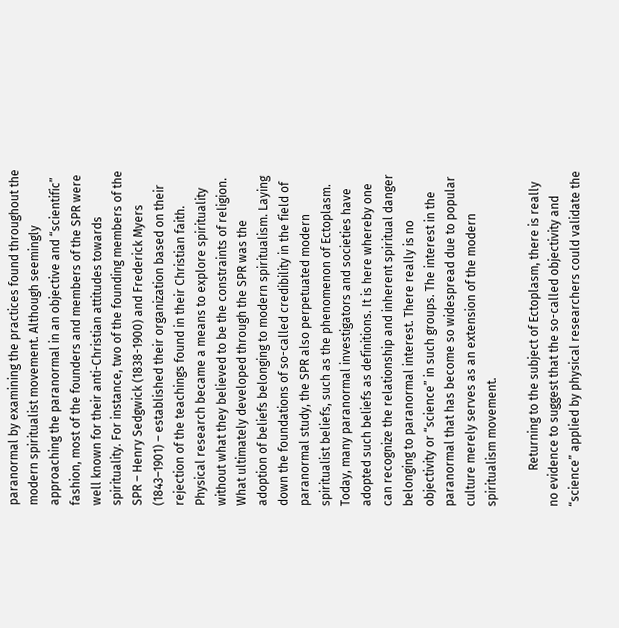paranormal by examining the practices found throughout the modern spiritualist movement. Although seemingly approaching the paranormal in an objective and “scientific” fashion, most of the founders and members of the SPR were well known for their anti-Christian attitudes towards spirituality. For instance, two of the founding members of the SPR – Henry Sedgwick (1838-1900) and Frederick Myers (1843–1901) – established their organization based on their rejection of the teachings found in their Christian faith. Physical research became a means to explore spirituality without what they believed to be the constraints of religion. What ultimately developed through the SPR was the adoption of beliefs belonging to modern spiritualism. Laying down the foundations of so-called credibility in the field of paranormal study, the SPR also perpetuated modern spiritualist beliefs, such as the phenomenon of Ectoplasm. Today, many paranormal investigators and societies have adopted such beliefs as definitions. It is here whereby one can recognize the relationship and inherent spiritual danger belonging to paranormal interest. There really is no objectivity or “science” in such groups. The interest in the paranormal that has become so widespread due to popular culture merely serves as an extension of the modern spiritualism movement.

            Returning to the subject of Ectoplasm, there is really no evidence to suggest that the so-called objectivity and “science” applied by physical researchers could validate the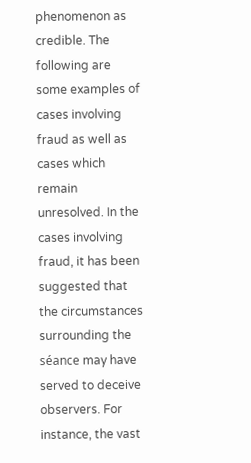phenomenon as credible. The following are some examples of cases involving fraud as well as cases which remain unresolved. In the cases involving fraud, it has been suggested that the circumstances surrounding the séance may have served to deceive observers. For instance, the vast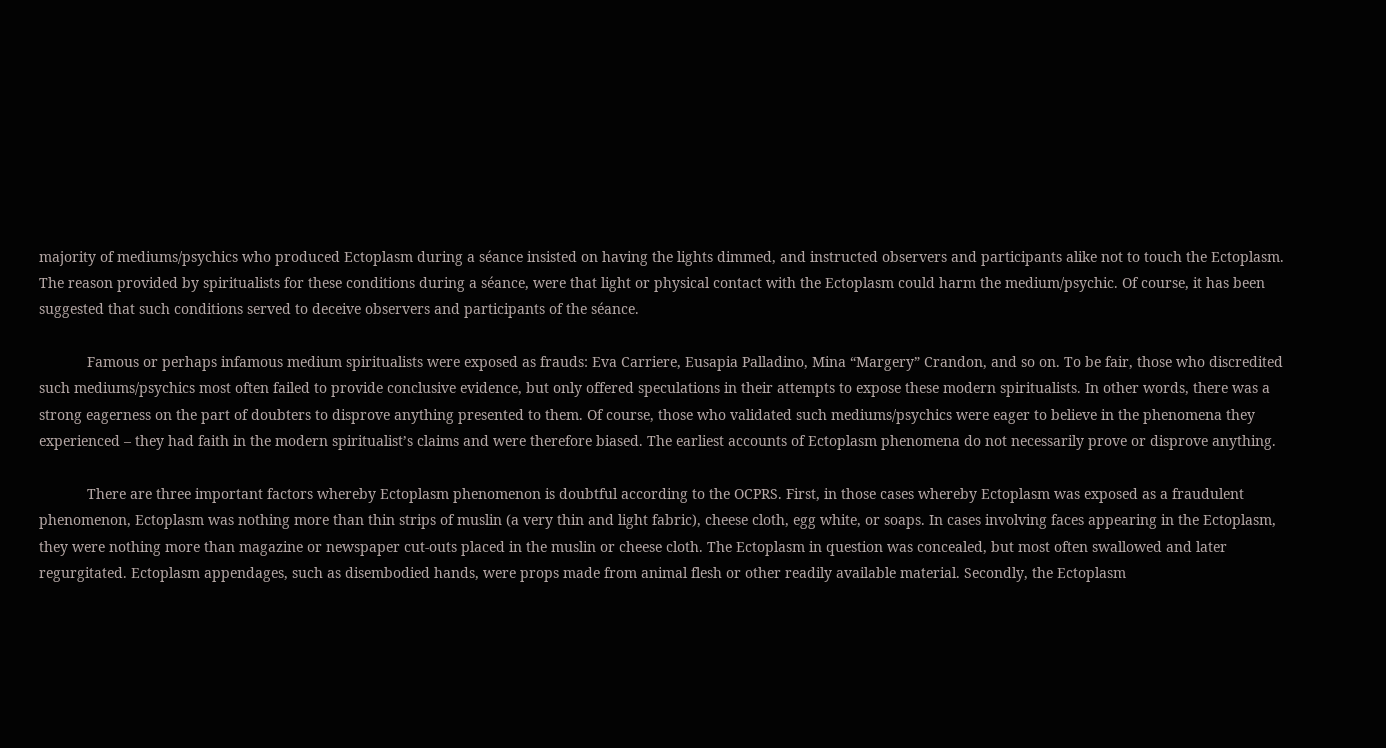majority of mediums/psychics who produced Ectoplasm during a séance insisted on having the lights dimmed, and instructed observers and participants alike not to touch the Ectoplasm. The reason provided by spiritualists for these conditions during a séance, were that light or physical contact with the Ectoplasm could harm the medium/psychic. Of course, it has been suggested that such conditions served to deceive observers and participants of the séance.

            Famous or perhaps infamous medium spiritualists were exposed as frauds: Eva Carriere, Eusapia Palladino, Mina “Margery” Crandon, and so on. To be fair, those who discredited such mediums/psychics most often failed to provide conclusive evidence, but only offered speculations in their attempts to expose these modern spiritualists. In other words, there was a strong eagerness on the part of doubters to disprove anything presented to them. Of course, those who validated such mediums/psychics were eager to believe in the phenomena they experienced – they had faith in the modern spiritualist’s claims and were therefore biased. The earliest accounts of Ectoplasm phenomena do not necessarily prove or disprove anything.

            There are three important factors whereby Ectoplasm phenomenon is doubtful according to the OCPRS. First, in those cases whereby Ectoplasm was exposed as a fraudulent phenomenon, Ectoplasm was nothing more than thin strips of muslin (a very thin and light fabric), cheese cloth, egg white, or soaps. In cases involving faces appearing in the Ectoplasm, they were nothing more than magazine or newspaper cut-outs placed in the muslin or cheese cloth. The Ectoplasm in question was concealed, but most often swallowed and later regurgitated. Ectoplasm appendages, such as disembodied hands, were props made from animal flesh or other readily available material. Secondly, the Ectoplasm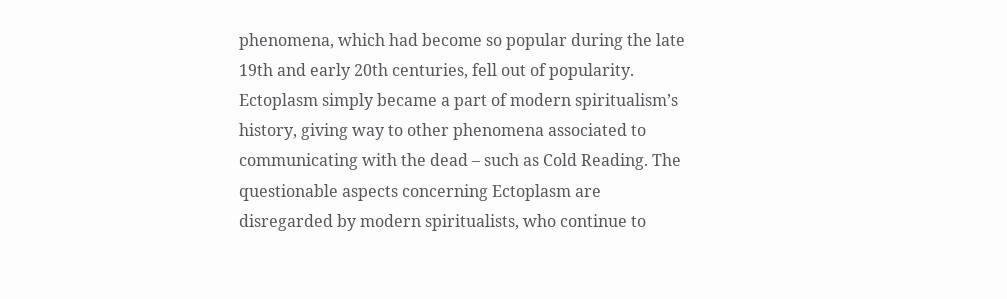phenomena, which had become so popular during the late 19th and early 20th centuries, fell out of popularity. Ectoplasm simply became a part of modern spiritualism’s history, giving way to other phenomena associated to communicating with the dead – such as Cold Reading. The questionable aspects concerning Ectoplasm are disregarded by modern spiritualists, who continue to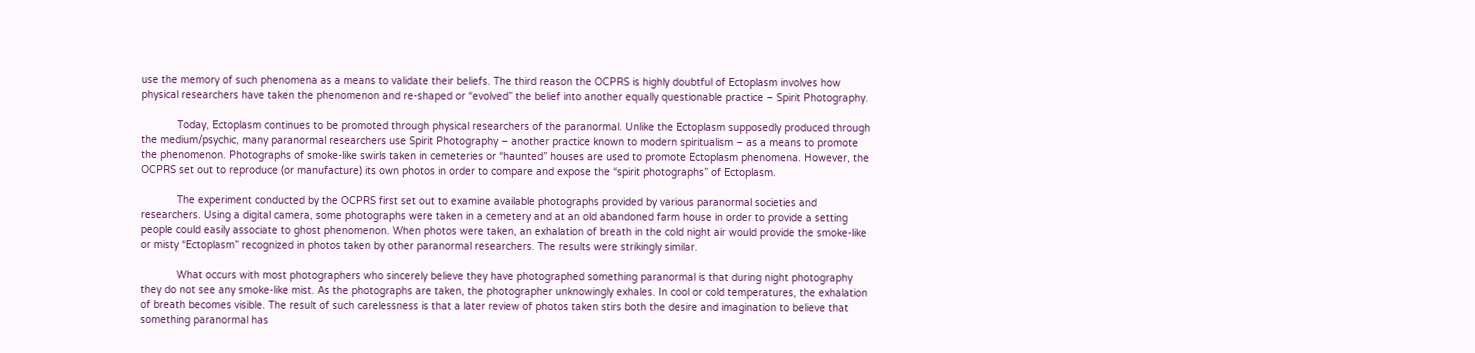use the memory of such phenomena as a means to validate their beliefs. The third reason the OCPRS is highly doubtful of Ectoplasm involves how physical researchers have taken the phenomenon and re-shaped or “evolved” the belief into another equally questionable practice – Spirit Photography.

            Today, Ectoplasm continues to be promoted through physical researchers of the paranormal. Unlike the Ectoplasm supposedly produced through the medium/psychic, many paranormal researchers use Spirit Photography – another practice known to modern spiritualism – as a means to promote the phenomenon. Photographs of smoke-like swirls taken in cemeteries or “haunted” houses are used to promote Ectoplasm phenomena. However, the OCPRS set out to reproduce (or manufacture) its own photos in order to compare and expose the “spirit photographs” of Ectoplasm.

            The experiment conducted by the OCPRS first set out to examine available photographs provided by various paranormal societies and researchers. Using a digital camera, some photographs were taken in a cemetery and at an old abandoned farm house in order to provide a setting people could easily associate to ghost phenomenon. When photos were taken, an exhalation of breath in the cold night air would provide the smoke-like or misty “Ectoplasm” recognized in photos taken by other paranormal researchers. The results were strikingly similar.

            What occurs with most photographers who sincerely believe they have photographed something paranormal is that during night photography they do not see any smoke-like mist. As the photographs are taken, the photographer unknowingly exhales. In cool or cold temperatures, the exhalation of breath becomes visible. The result of such carelessness is that a later review of photos taken stirs both the desire and imagination to believe that something paranormal has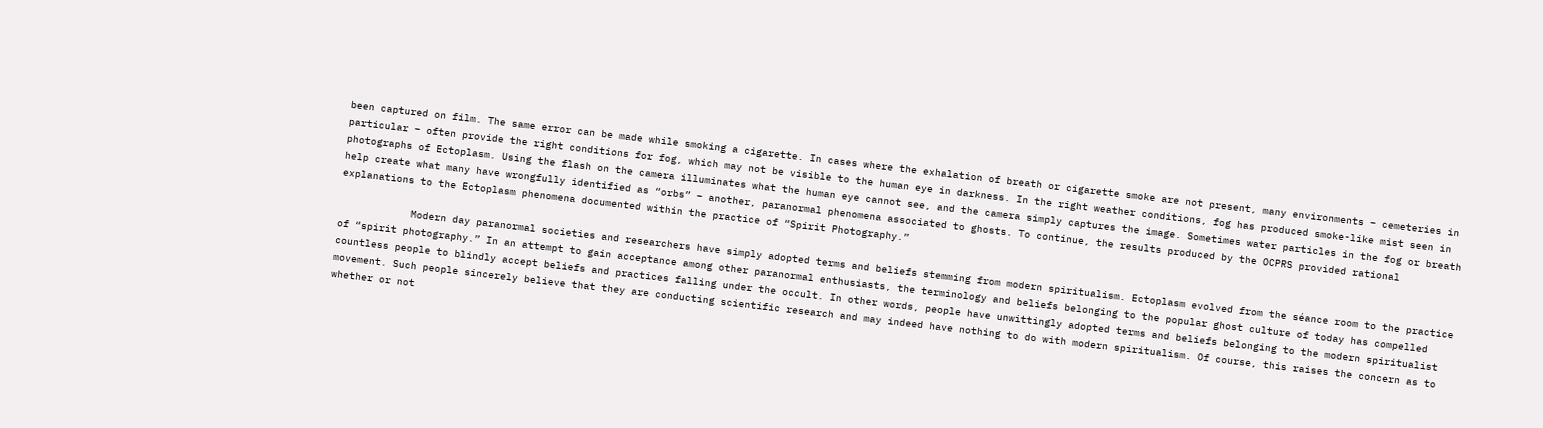been captured on film. The same error can be made while smoking a cigarette. In cases where the exhalation of breath or cigarette smoke are not present, many environments – cemeteries in particular – often provide the right conditions for fog, which may not be visible to the human eye in darkness. In the right weather conditions, fog has produced smoke-like mist seen in photographs of Ectoplasm. Using the flash on the camera illuminates what the human eye cannot see, and the camera simply captures the image. Sometimes water particles in the fog or breath help create what many have wrongfully identified as “orbs” – another, paranormal phenomena associated to ghosts. To continue, the results produced by the OCPRS provided rational explanations to the Ectoplasm phenomena documented within the practice of “Spirit Photography.”

            Modern day paranormal societies and researchers have simply adopted terms and beliefs stemming from modern spiritualism. Ectoplasm evolved from the séance room to the practice of “spirit photography.” In an attempt to gain acceptance among other paranormal enthusiasts, the terminology and beliefs belonging to the popular ghost culture of today has compelled countless people to blindly accept beliefs and practices falling under the occult. In other words, people have unwittingly adopted terms and beliefs belonging to the modern spiritualist movement. Such people sincerely believe that they are conducting scientific research and may indeed have nothing to do with modern spiritualism. Of course, this raises the concern as to whether or not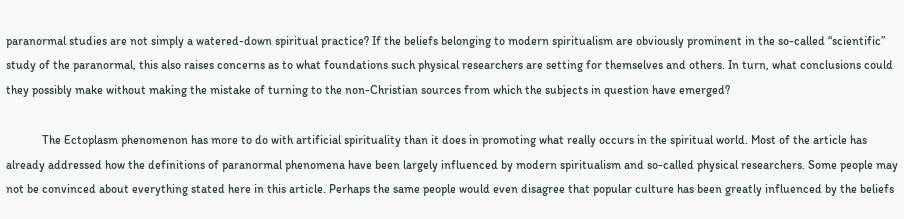paranormal studies are not simply a watered-down spiritual practice? If the beliefs belonging to modern spiritualism are obviously prominent in the so-called “scientific” study of the paranormal, this also raises concerns as to what foundations such physical researchers are setting for themselves and others. In turn, what conclusions could they possibly make without making the mistake of turning to the non-Christian sources from which the subjects in question have emerged?

            The Ectoplasm phenomenon has more to do with artificial spirituality than it does in promoting what really occurs in the spiritual world. Most of the article has already addressed how the definitions of paranormal phenomena have been largely influenced by modern spiritualism and so-called physical researchers. Some people may not be convinced about everything stated here in this article. Perhaps the same people would even disagree that popular culture has been greatly influenced by the beliefs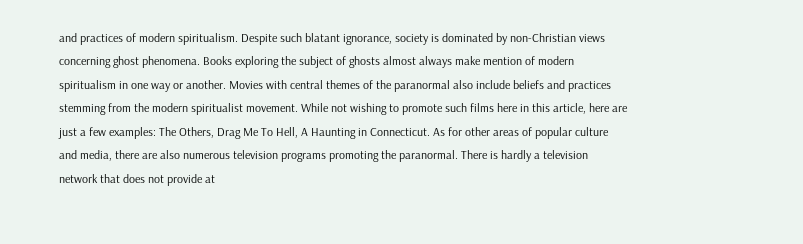and practices of modern spiritualism. Despite such blatant ignorance, society is dominated by non-Christian views concerning ghost phenomena. Books exploring the subject of ghosts almost always make mention of modern spiritualism in one way or another. Movies with central themes of the paranormal also include beliefs and practices stemming from the modern spiritualist movement. While not wishing to promote such films here in this article, here are just a few examples: The Others, Drag Me To Hell, A Haunting in Connecticut. As for other areas of popular culture and media, there are also numerous television programs promoting the paranormal. There is hardly a television network that does not provide at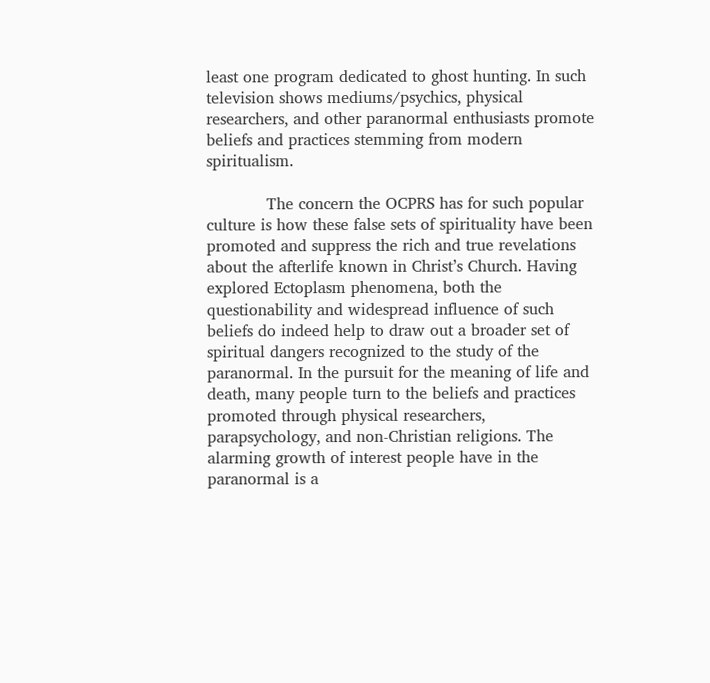least one program dedicated to ghost hunting. In such television shows mediums/psychics, physical researchers, and other paranormal enthusiasts promote beliefs and practices stemming from modern spiritualism.

            The concern the OCPRS has for such popular culture is how these false sets of spirituality have been promoted and suppress the rich and true revelations about the afterlife known in Christ’s Church. Having explored Ectoplasm phenomena, both the questionability and widespread influence of such beliefs do indeed help to draw out a broader set of spiritual dangers recognized to the study of the paranormal. In the pursuit for the meaning of life and death, many people turn to the beliefs and practices promoted through physical researchers, parapsychology, and non-Christian religions. The alarming growth of interest people have in the paranormal is a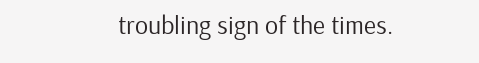troubling sign of the times.